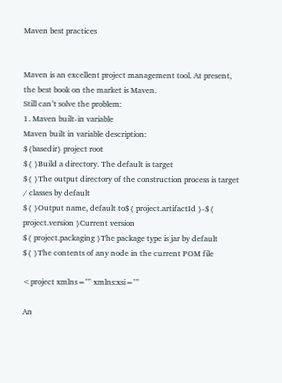Maven best practices


Maven is an excellent project management tool. At present, the best book on the market is Maven.
Still can’t solve the problem:
1. Maven built-in variable
Maven built in variable description:
${basedir} project root
${ }Build a directory. The default is target
${ }The output directory of the construction process is target / classes by default
${ }Output name, default to${ project.artifactId }-${ project.version }Current version
${ project.packaging }The package type is jar by default
${ }The contents of any node in the current POM file

<project xmlns="" xmlns:xsi=""

An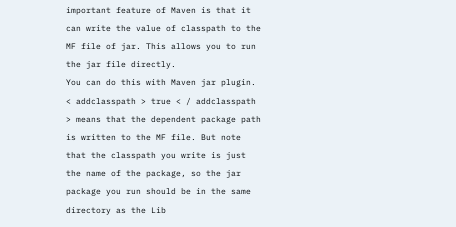important feature of Maven is that it can write the value of classpath to the MF file of jar. This allows you to run the jar file directly.
You can do this with Maven jar plugin. < addclasspath > true < / addclasspath > means that the dependent package path is written to the MF file. But note that the classpath you write is just the name of the package, so the jar package you run should be in the same directory as the Lib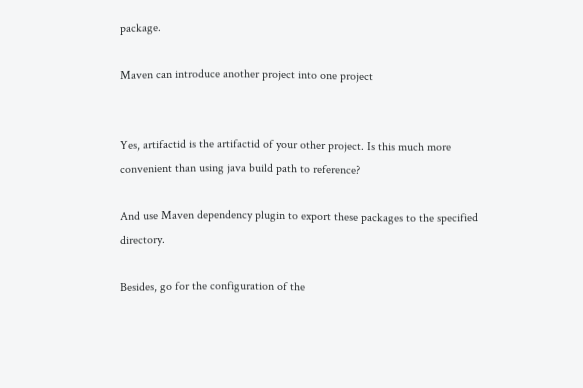package.

Maven can introduce another project into one project


Yes, artifactid is the artifactid of your other project. Is this much more convenient than using java build path to reference?

And use Maven dependency plugin to export these packages to the specified directory.

Besides, go for the configuration of the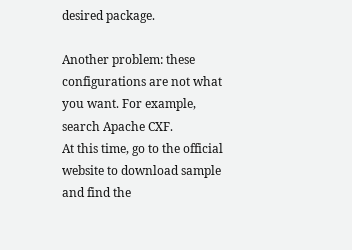desired package.

Another problem: these configurations are not what you want. For example, search Apache CXF.
At this time, go to the official website to download sample and find the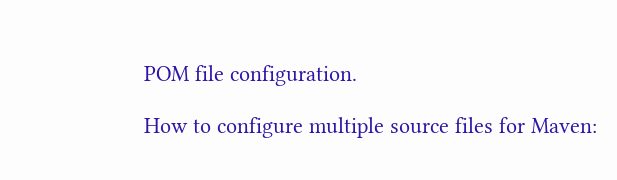POM file configuration.

How to configure multiple source files for Maven: